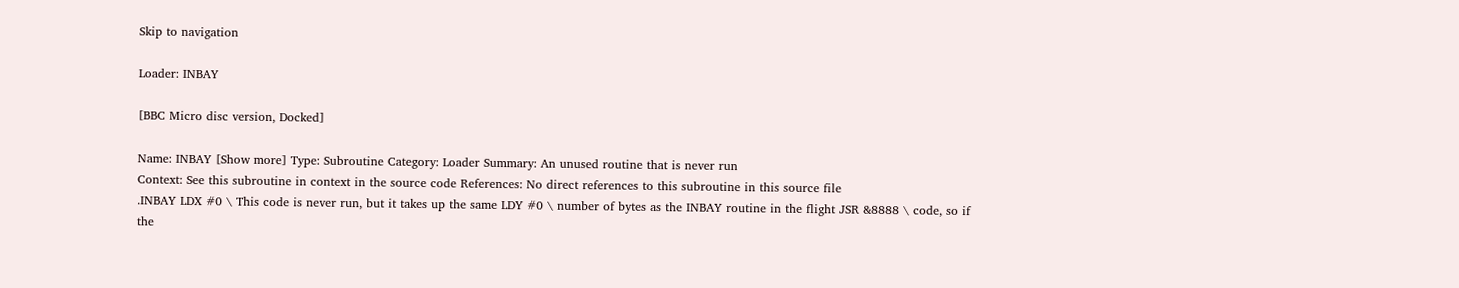Skip to navigation

Loader: INBAY

[BBC Micro disc version, Docked]

Name: INBAY [Show more] Type: Subroutine Category: Loader Summary: An unused routine that is never run
Context: See this subroutine in context in the source code References: No direct references to this subroutine in this source file
.INBAY LDX #0 \ This code is never run, but it takes up the same LDY #0 \ number of bytes as the INBAY routine in the flight JSR &8888 \ code, so if the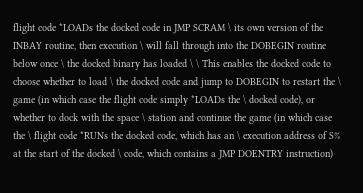flight code *LOADs the docked code in JMP SCRAM \ its own version of the INBAY routine, then execution \ will fall through into the DOBEGIN routine below once \ the docked binary has loaded \ \ This enables the docked code to choose whether to load \ the docked code and jump to DOBEGIN to restart the \ game (in which case the flight code simply *LOADs the \ docked code), or whether to dock with the space \ station and continue the game (in which case the \ flight code *RUNs the docked code, which has an \ execution address of S% at the start of the docked \ code, which contains a JMP DOENTRY instruction)